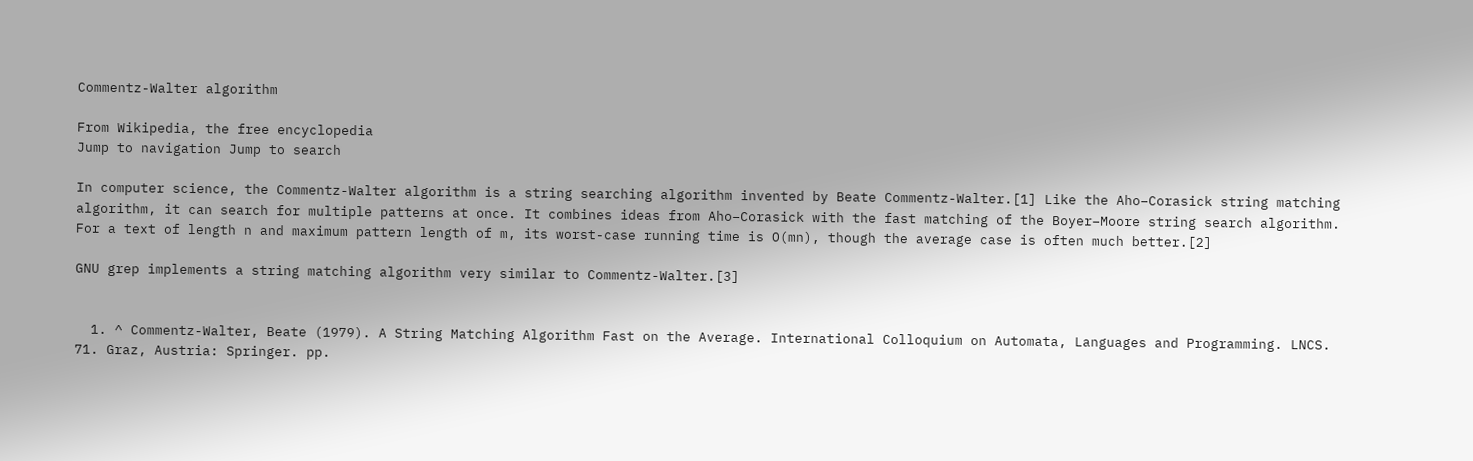Commentz-Walter algorithm

From Wikipedia, the free encyclopedia
Jump to navigation Jump to search

In computer science, the Commentz-Walter algorithm is a string searching algorithm invented by Beate Commentz-Walter.[1] Like the Aho–Corasick string matching algorithm, it can search for multiple patterns at once. It combines ideas from Aho–Corasick with the fast matching of the Boyer–Moore string search algorithm. For a text of length n and maximum pattern length of m, its worst-case running time is O(mn), though the average case is often much better.[2]

GNU grep implements a string matching algorithm very similar to Commentz-Walter.[3]


  1. ^ Commentz-Walter, Beate (1979). A String Matching Algorithm Fast on the Average. International Colloquium on Automata, Languages and Programming. LNCS. 71. Graz, Austria: Springer. pp.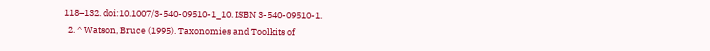118–132. doi:10.1007/3-540-09510-1_10. ISBN 3-540-09510-1.
  2. ^ Watson, Bruce (1995). Taxonomies and Toolkits of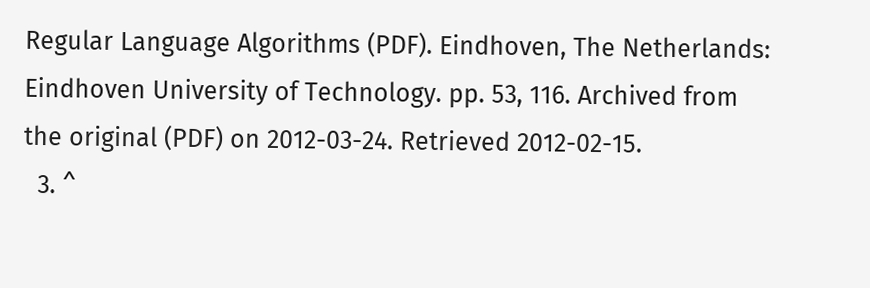Regular Language Algorithms (PDF). Eindhoven, The Netherlands: Eindhoven University of Technology. pp. 53, 116. Archived from the original (PDF) on 2012-03-24. Retrieved 2012-02-15.
  3. ^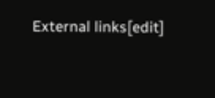External links[edit]